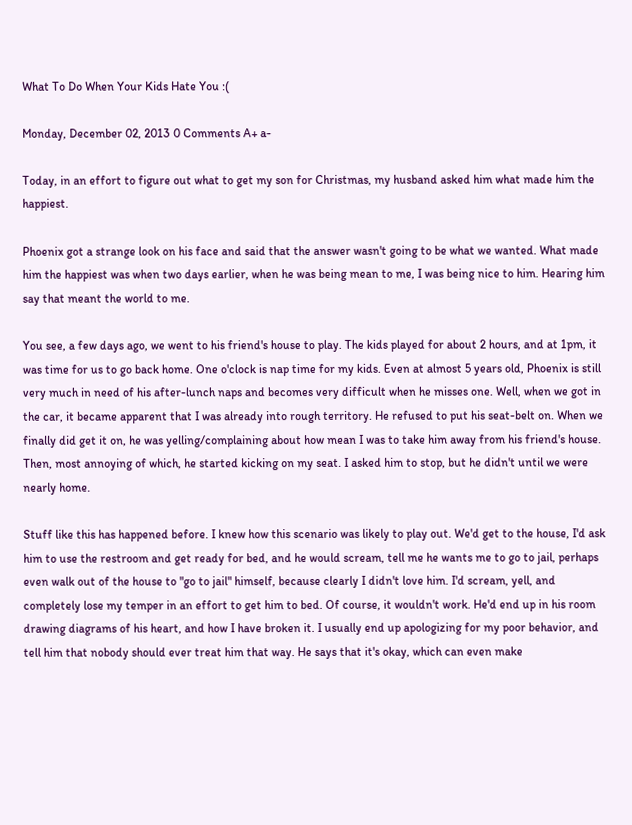What To Do When Your Kids Hate You :(

Monday, December 02, 2013 0 Comments A+ a-

Today, in an effort to figure out what to get my son for Christmas, my husband asked him what made him the happiest.

Phoenix got a strange look on his face and said that the answer wasn't going to be what we wanted. What made him the happiest was when two days earlier, when he was being mean to me, I was being nice to him. Hearing him say that meant the world to me.

You see, a few days ago, we went to his friend's house to play. The kids played for about 2 hours, and at 1pm, it was time for us to go back home. One o'clock is nap time for my kids. Even at almost 5 years old, Phoenix is still very much in need of his after-lunch naps and becomes very difficult when he misses one. Well, when we got in the car, it became apparent that I was already into rough territory. He refused to put his seat-belt on. When we finally did get it on, he was yelling/complaining about how mean I was to take him away from his friend's house. Then, most annoying of which, he started kicking on my seat. I asked him to stop, but he didn't until we were nearly home.

Stuff like this has happened before. I knew how this scenario was likely to play out. We'd get to the house, I'd ask him to use the restroom and get ready for bed, and he would scream, tell me he wants me to go to jail, perhaps even walk out of the house to "go to jail" himself, because clearly I didn't love him. I'd scream, yell, and completely lose my temper in an effort to get him to bed. Of course, it wouldn't work. He'd end up in his room drawing diagrams of his heart, and how I have broken it. I usually end up apologizing for my poor behavior, and tell him that nobody should ever treat him that way. He says that it's okay, which can even make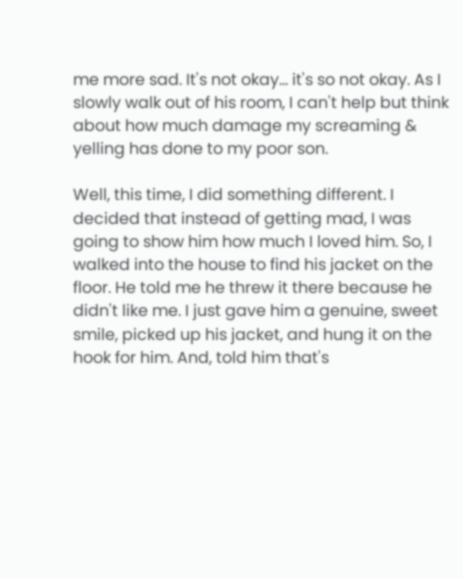me more sad. It's not okay... it's so not okay. As I slowly walk out of his room, I can't help but think about how much damage my screaming & yelling has done to my poor son.

Well, this time, I did something different. I decided that instead of getting mad, I was going to show him how much I loved him. So, I walked into the house to find his jacket on the floor. He told me he threw it there because he didn't like me. I just gave him a genuine, sweet smile, picked up his jacket, and hung it on the hook for him. And, told him that's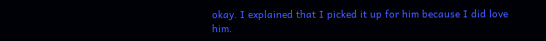okay. I explained that I picked it up for him because I did love him.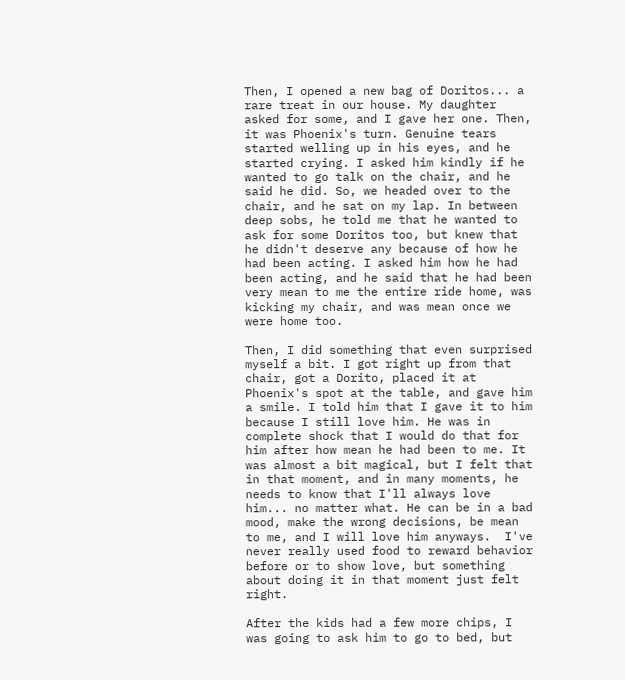Then, I opened a new bag of Doritos... a rare treat in our house. My daughter asked for some, and I gave her one. Then, it was Phoenix's turn. Genuine tears started welling up in his eyes, and he started crying. I asked him kindly if he wanted to go talk on the chair, and he said he did. So, we headed over to the chair, and he sat on my lap. In between deep sobs, he told me that he wanted to ask for some Doritos too, but knew that he didn't deserve any because of how he had been acting. I asked him how he had been acting, and he said that he had been very mean to me the entire ride home, was kicking my chair, and was mean once we were home too.

Then, I did something that even surprised myself a bit. I got right up from that chair, got a Dorito, placed it at Phoenix's spot at the table, and gave him a smile. I told him that I gave it to him because I still love him. He was in complete shock that I would do that for him after how mean he had been to me. It was almost a bit magical, but I felt that in that moment, and in many moments, he needs to know that I'll always love him... no matter what. He can be in a bad mood, make the wrong decisions, be mean to me, and I will love him anyways.  I've never really used food to reward behavior before or to show love, but something about doing it in that moment just felt right.

After the kids had a few more chips, I was going to ask him to go to bed, but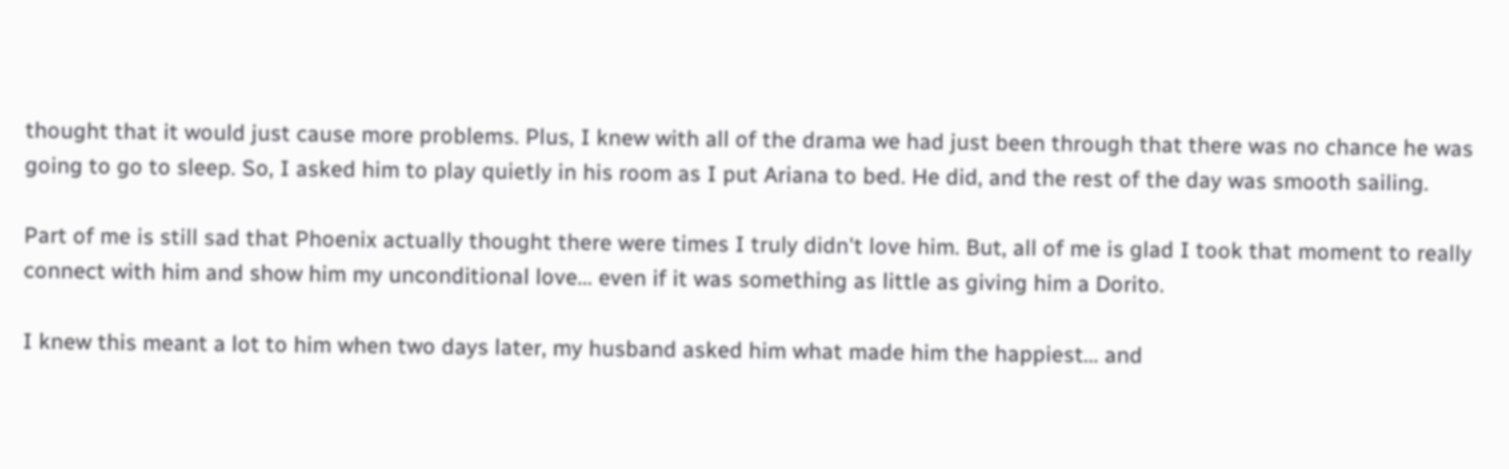thought that it would just cause more problems. Plus, I knew with all of the drama we had just been through that there was no chance he was going to go to sleep. So, I asked him to play quietly in his room as I put Ariana to bed. He did, and the rest of the day was smooth sailing.

Part of me is still sad that Phoenix actually thought there were times I truly didn't love him. But, all of me is glad I took that moment to really connect with him and show him my unconditional love... even if it was something as little as giving him a Dorito.

I knew this meant a lot to him when two days later, my husband asked him what made him the happiest... and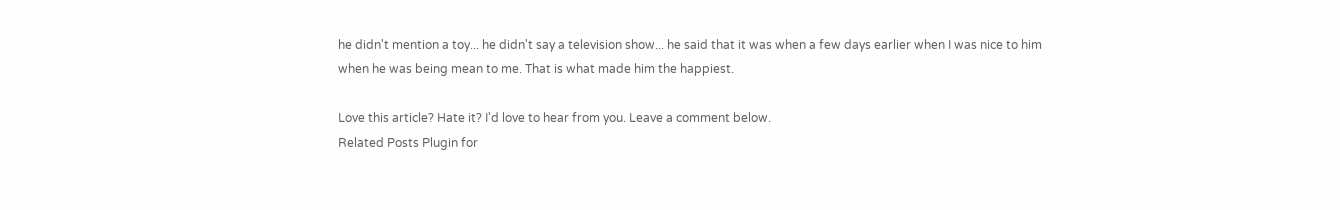he didn't mention a toy... he didn't say a television show... he said that it was when a few days earlier when I was nice to him when he was being mean to me. That is what made him the happiest.

Love this article? Hate it? I'd love to hear from you. Leave a comment below.
Related Posts Plugin for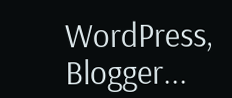WordPress, Blogger...